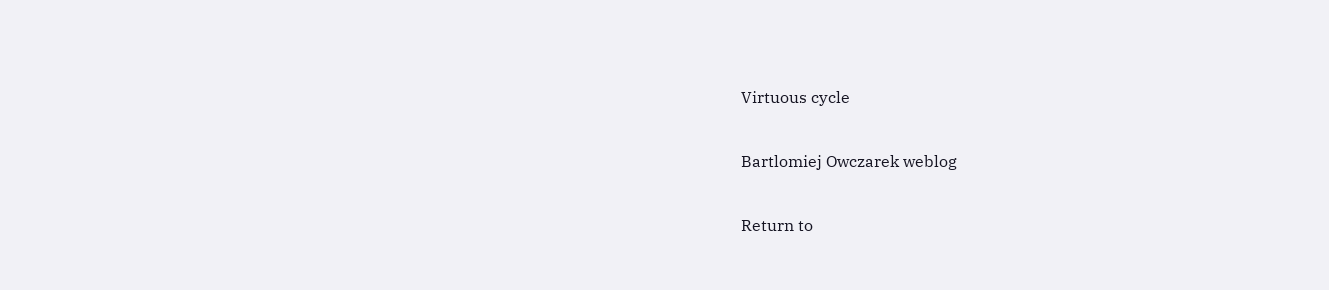Virtuous cycle

Bartlomiej Owczarek weblog

Return to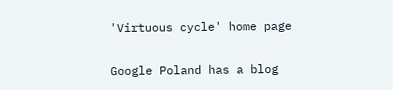'Virtuous cycle' home page

Google Poland has a blog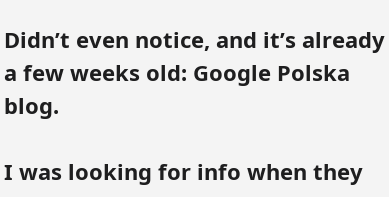Didn’t even notice, and it’s already a few weeks old: Google Polska blog.

I was looking for info when they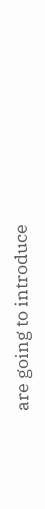are going to introduce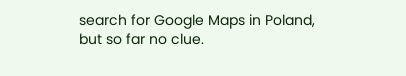search for Google Maps in Poland, but so far no clue.